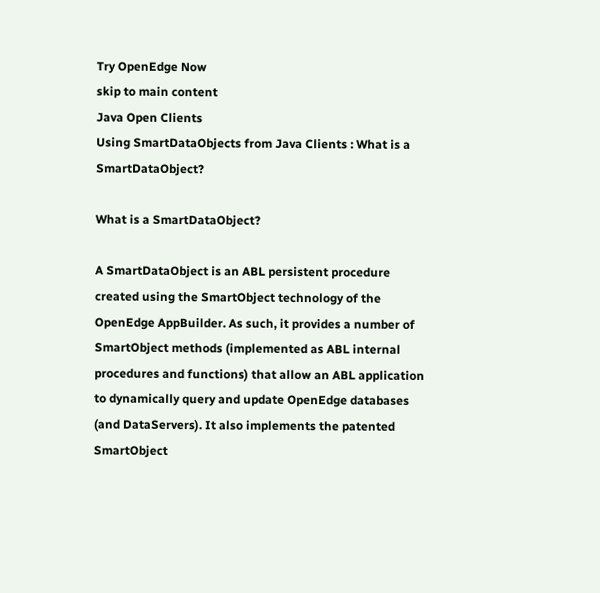Try OpenEdge Now
skip to main content
Java Open Clients
Using SmartDataObjects from Java Clients : What is a SmartDataObject?

What is a SmartDataObject?

A SmartDataObject is an ABL persistent procedure created using the SmartObject technology of the OpenEdge AppBuilder. As such, it provides a number of SmartObject methods (implemented as ABL internal procedures and functions) that allow an ABL application to dynamically query and update OpenEdge databases (and DataServers). It also implements the patented SmartObject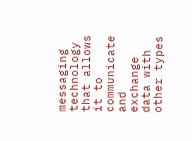messaging technology that allows it to communicate and exchange data with other types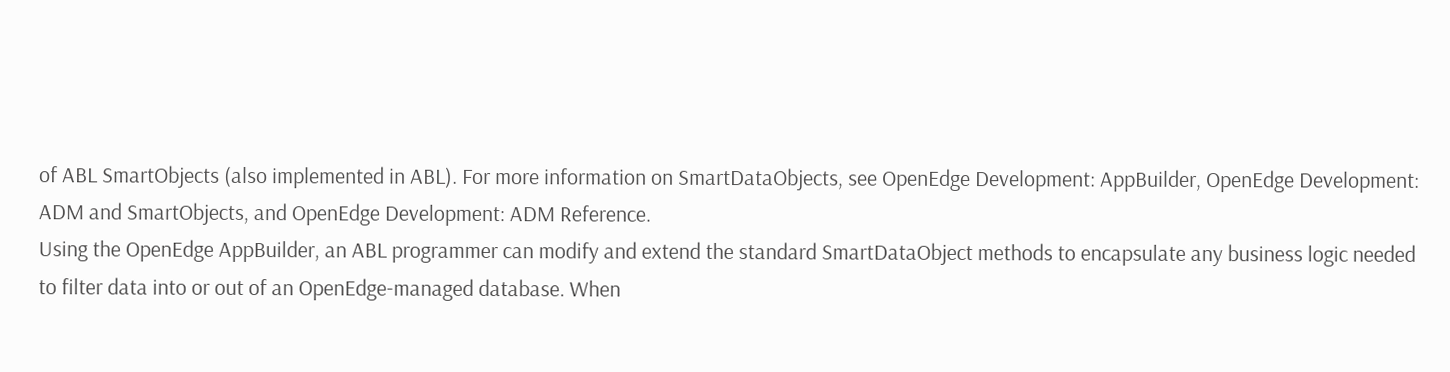of ABL SmartObjects (also implemented in ABL). For more information on SmartDataObjects, see OpenEdge Development: AppBuilder, OpenEdge Development: ADM and SmartObjects, and OpenEdge Development: ADM Reference.
Using the OpenEdge AppBuilder, an ABL programmer can modify and extend the standard SmartDataObject methods to encapsulate any business logic needed to filter data into or out of an OpenEdge-managed database. When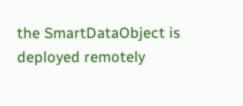the SmartDataObject is deployed remotely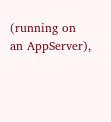(running on an AppServer),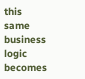this same business logic becomes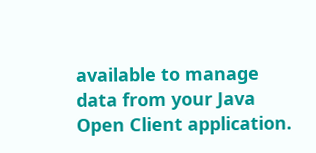available to manage data from your Java Open Client application.